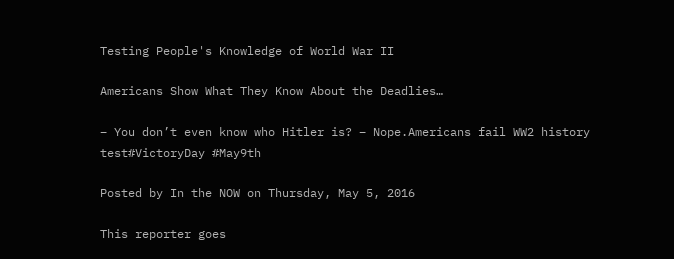Testing People's Knowledge of World War II

Americans Show What They Know About the Deadlies…

– You don’t even know who Hitler is? – Nope.Americans fail WW2 history test#VictoryDay #May9th

Posted by In the NOW on Thursday, May 5, 2016

This reporter goes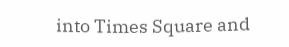into Times Square and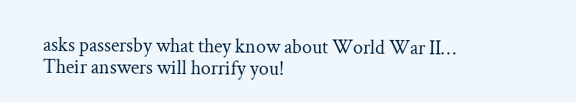asks passersby what they know about World War II… Their answers will horrify you!